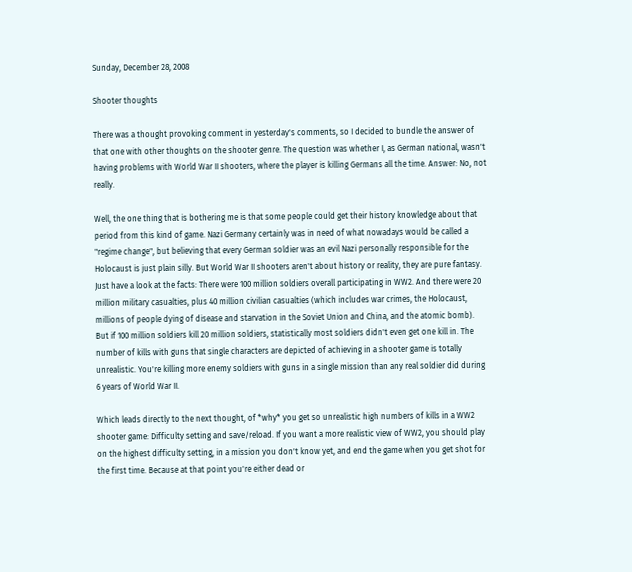Sunday, December 28, 2008

Shooter thoughts

There was a thought provoking comment in yesterday's comments, so I decided to bundle the answer of that one with other thoughts on the shooter genre. The question was whether I, as German national, wasn't having problems with World War II shooters, where the player is killing Germans all the time. Answer: No, not really.

Well, the one thing that is bothering me is that some people could get their history knowledge about that period from this kind of game. Nazi Germany certainly was in need of what nowadays would be called a "regime change", but believing that every German soldier was an evil Nazi personally responsible for the Holocaust is just plain silly. But World War II shooters aren't about history or reality, they are pure fantasy. Just have a look at the facts: There were 100 million soldiers overall participating in WW2. And there were 20 million military casualties, plus 40 million civilian casualties (which includes war crimes, the Holocaust, millions of people dying of disease and starvation in the Soviet Union and China, and the atomic bomb). But if 100 million soldiers kill 20 million soldiers, statistically most soldiers didn't even get one kill in. The number of kills with guns that single characters are depicted of achieving in a shooter game is totally unrealistic. You're killing more enemy soldiers with guns in a single mission than any real soldier did during 6 years of World War II.

Which leads directly to the next thought, of *why* you get so unrealistic high numbers of kills in a WW2 shooter game: Difficulty setting and save/reload. If you want a more realistic view of WW2, you should play on the highest difficulty setting, in a mission you don't know yet, and end the game when you get shot for the first time. Because at that point you're either dead or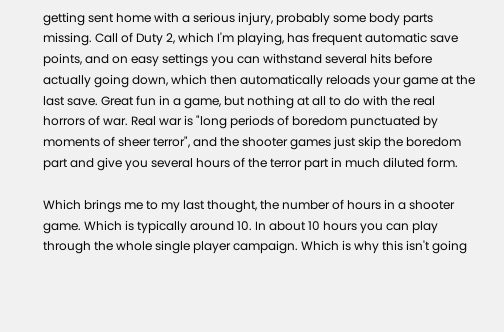getting sent home with a serious injury, probably some body parts missing. Call of Duty 2, which I'm playing, has frequent automatic save points, and on easy settings you can withstand several hits before actually going down, which then automatically reloads your game at the last save. Great fun in a game, but nothing at all to do with the real horrors of war. Real war is "long periods of boredom punctuated by moments of sheer terror", and the shooter games just skip the boredom part and give you several hours of the terror part in much diluted form.

Which brings me to my last thought, the number of hours in a shooter game. Which is typically around 10. In about 10 hours you can play through the whole single player campaign. Which is why this isn't going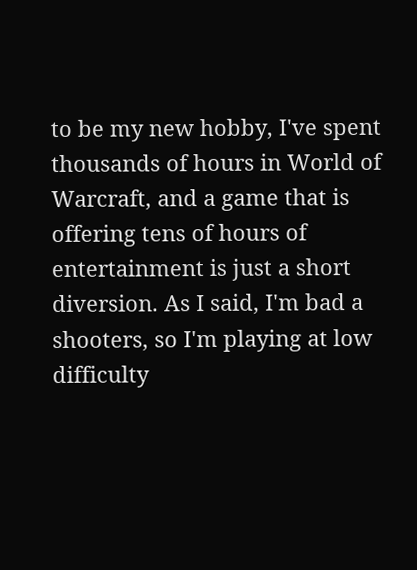to be my new hobby, I've spent thousands of hours in World of Warcraft, and a game that is offering tens of hours of entertainment is just a short diversion. As I said, I'm bad a shooters, so I'm playing at low difficulty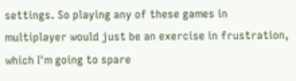settings. So playing any of these games in multiplayer would just be an exercise in frustration, which I'm going to spare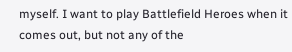myself. I want to play Battlefield Heroes when it comes out, but not any of the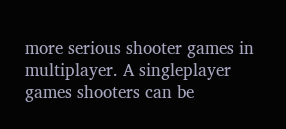more serious shooter games in multiplayer. A singleplayer games shooters can be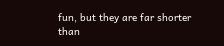fun, but they are far shorter than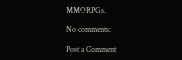MMORPGs.

No comments:

Post a Comment